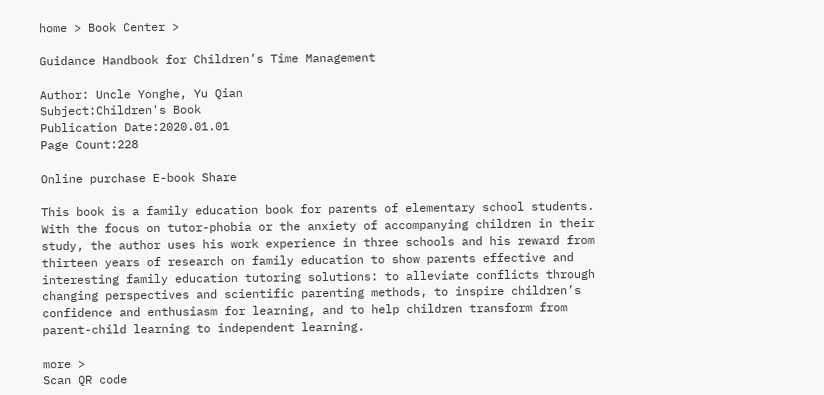home > Book Center >

Guidance Handbook for Children’s Time Management

Author: Uncle Yonghe, Yu Qian
Subject:Children's Book
Publication Date:2020.01.01
Page Count:228

Online purchase E-book Share

This book is a family education book for parents of elementary school students. With the focus on tutor-phobia or the anxiety of accompanying children in their study, the author uses his work experience in three schools and his reward from thirteen years of research on family education to show parents effective and interesting family education tutoring solutions: to alleviate conflicts through changing perspectives and scientific parenting methods, to inspire children’s confidence and enthusiasm for learning, and to help children transform from parent-child learning to independent learning.

more >
Scan QR code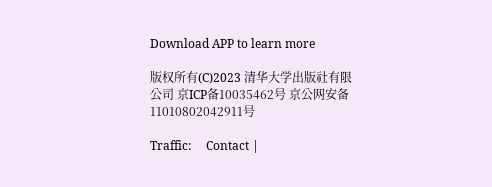Download APP to learn more

版权所有(C)2023 清华大学出版社有限公司 京ICP备10035462号 京公网安备11010802042911号

Traffic:     Contact |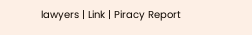lawyers | Link | Piracy Report